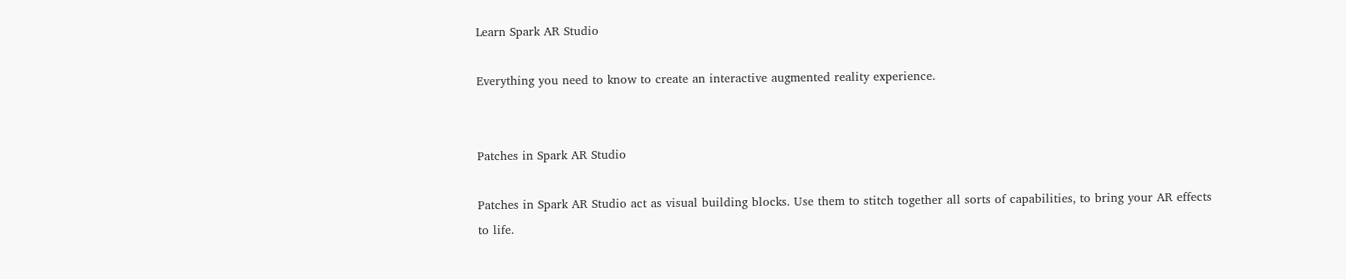Learn Spark AR Studio

Everything you need to know to create an interactive augmented reality experience.


Patches in Spark AR Studio

Patches in Spark AR Studio act as visual building blocks. Use them to stitch together all sorts of capabilities, to bring your AR effects to life.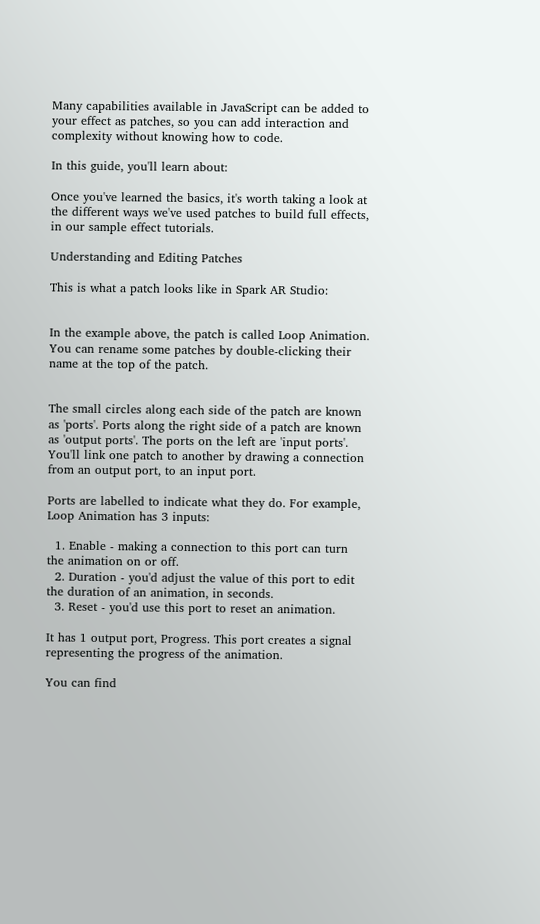Many capabilities available in JavaScript can be added to your effect as patches, so you can add interaction and complexity without knowing how to code.

In this guide, you'll learn about:

Once you've learned the basics, it's worth taking a look at the different ways we've used patches to build full effects, in our sample effect tutorials.

Understanding and Editing Patches

This is what a patch looks like in Spark AR Studio:


In the example above, the patch is called Loop Animation. You can rename some patches by double-clicking their name at the top of the patch.


The small circles along each side of the patch are known as 'ports'. Ports along the right side of a patch are known as 'output ports'. The ports on the left are 'input ports'. You'll link one patch to another by drawing a connection from an output port, to an input port.

Ports are labelled to indicate what they do. For example, Loop Animation has 3 inputs:

  1. Enable - making a connection to this port can turn the animation on or off.
  2. Duration - you'd adjust the value of this port to edit the duration of an animation, in seconds.
  3. Reset - you'd use this port to reset an animation.

It has 1 output port, Progress. This port creates a signal representing the progress of the animation.

You can find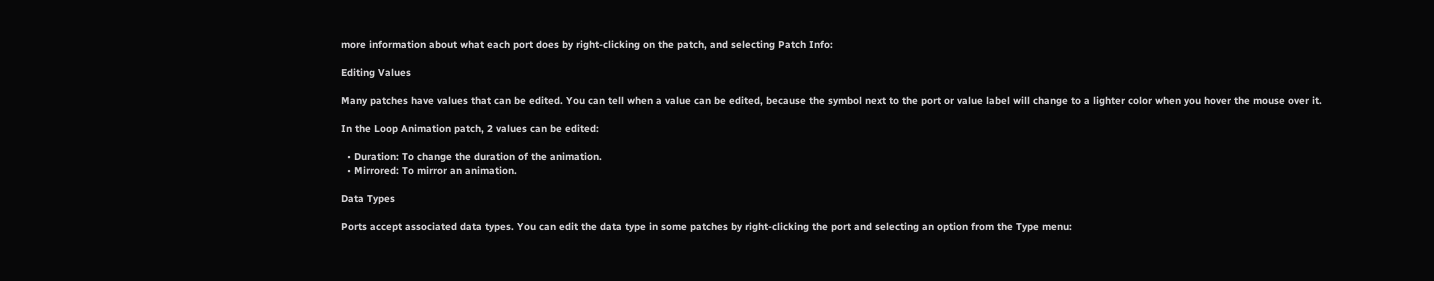more information about what each port does by right-clicking on the patch, and selecting Patch Info:

Editing Values

Many patches have values that can be edited. You can tell when a value can be edited, because the symbol next to the port or value label will change to a lighter color when you hover the mouse over it.

In the Loop Animation patch, 2 values can be edited:

  • Duration: To change the duration of the animation.
  • Mirrored: To mirror an animation.

Data Types

Ports accept associated data types. You can edit the data type in some patches by right-clicking the port and selecting an option from the Type menu: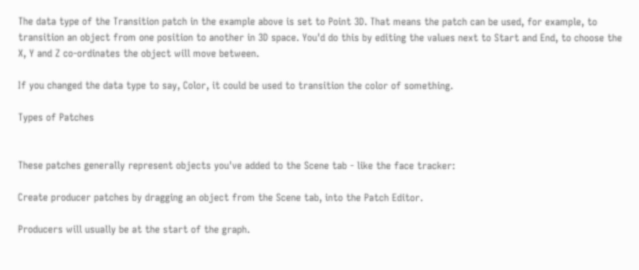The data type of the Transition patch in the example above is set to Point 3D. That means the patch can be used, for example, to transition an object from one position to another in 3D space. You'd do this by editing the values next to Start and End, to choose the X, Y and Z co-ordinates the object will move between.

If you changed the data type to say, Color, it could be used to transition the color of something.

Types of Patches


These patches generally represent objects you've added to the Scene tab - like the face tracker:

Create producer patches by dragging an object from the Scene tab, into the Patch Editor.

Producers will usually be at the start of the graph.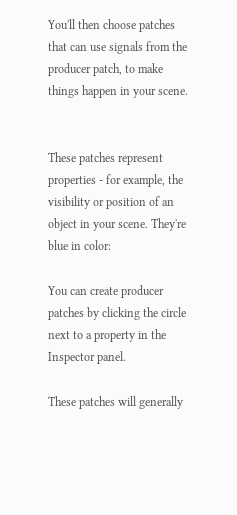You'll then choose patches that can use signals from the producer patch, to make things happen in your scene.


These patches represent properties - for example, the visibility or position of an object in your scene. They're blue in color:

You can create producer patches by clicking the circle next to a property in the Inspector panel.

These patches will generally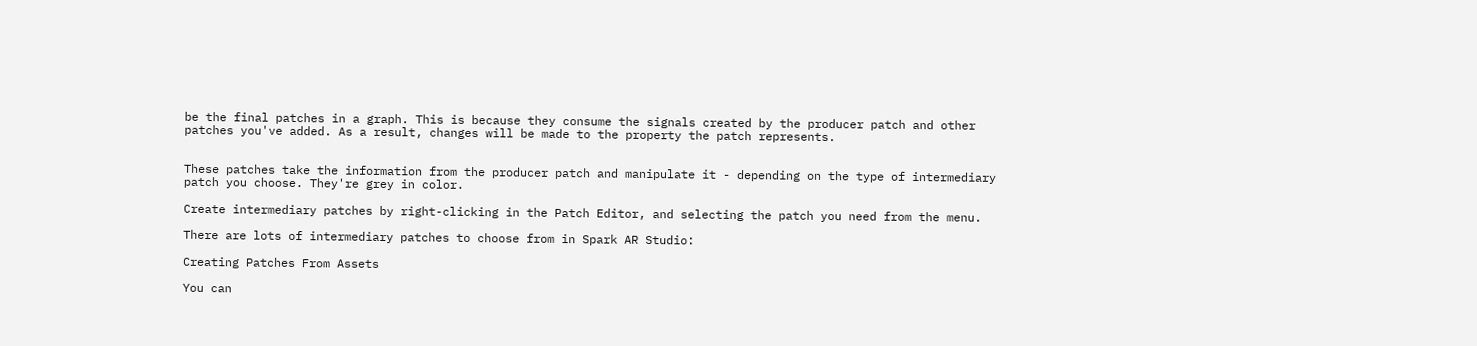be the final patches in a graph. This is because they consume the signals created by the producer patch and other patches you've added. As a result, changes will be made to the property the patch represents.


These patches take the information from the producer patch and manipulate it - depending on the type of intermediary patch you choose. They're grey in color.

Create intermediary patches by right-clicking in the Patch Editor, and selecting the patch you need from the menu.

There are lots of intermediary patches to choose from in Spark AR Studio:

Creating Patches From Assets

You can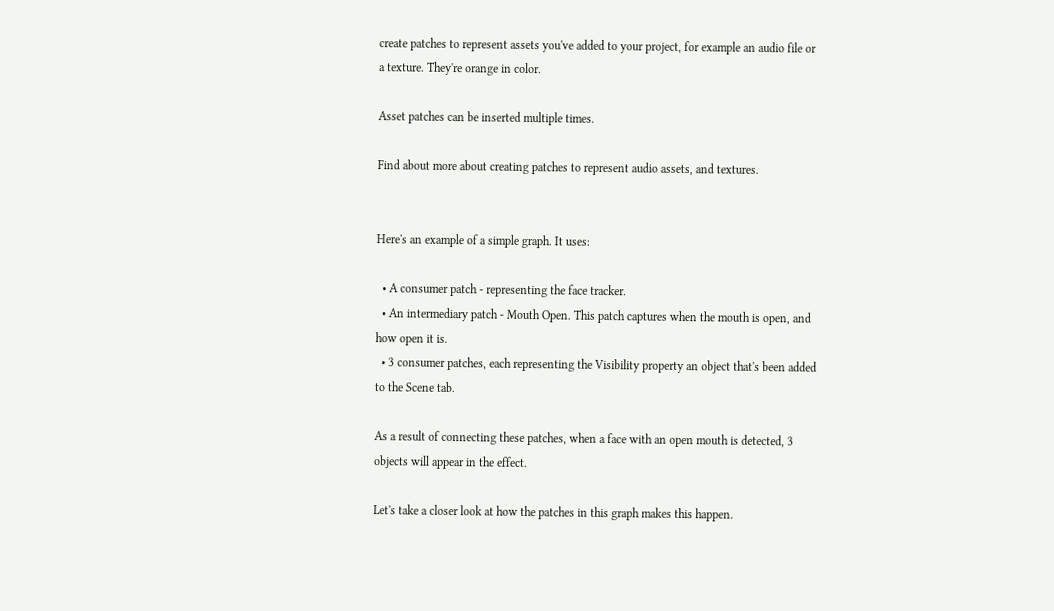create patches to represent assets you've added to your project, for example an audio file or a texture. They're orange in color.

Asset patches can be inserted multiple times.

Find about more about creating patches to represent audio assets, and textures.


Here's an example of a simple graph. It uses:

  • A consumer patch - representing the face tracker.
  • An intermediary patch - Mouth Open. This patch captures when the mouth is open, and how open it is.
  • 3 consumer patches, each representing the Visibility property an object that's been added to the Scene tab.

As a result of connecting these patches, when a face with an open mouth is detected, 3 objects will appear in the effect.

Let's take a closer look at how the patches in this graph makes this happen.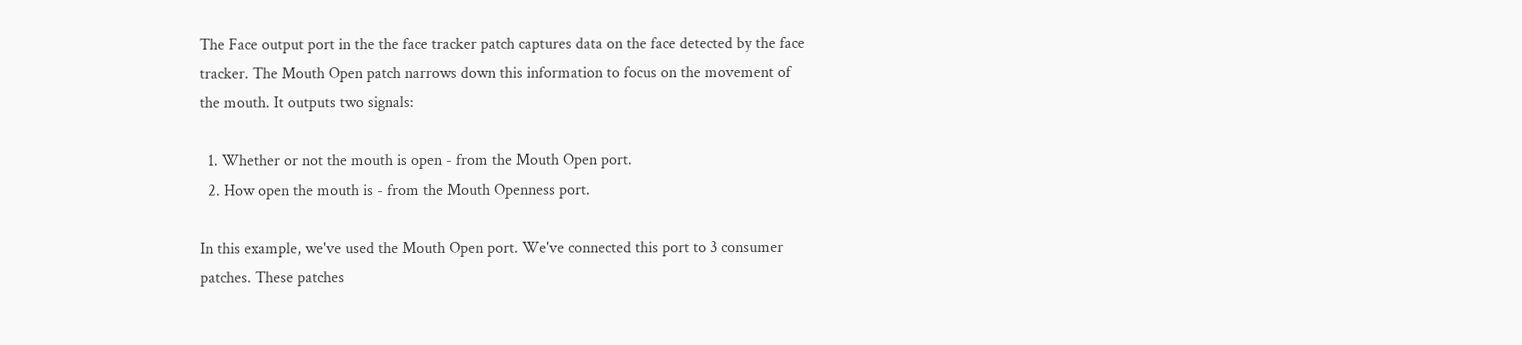The Face output port in the the face tracker patch captures data on the face detected by the face tracker. The Mouth Open patch narrows down this information to focus on the movement of the mouth. It outputs two signals:

  1. Whether or not the mouth is open - from the Mouth Open port.
  2. How open the mouth is - from the Mouth Openness port.

In this example, we've used the Mouth Open port. We've connected this port to 3 consumer patches. These patches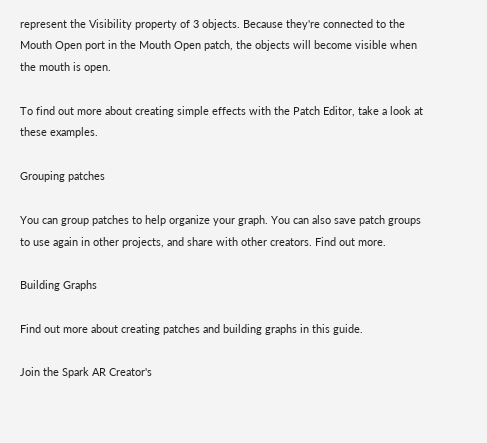represent the Visibility property of 3 objects. Because they're connected to the Mouth Open port in the Mouth Open patch, the objects will become visible when the mouth is open.

To find out more about creating simple effects with the Patch Editor, take a look at these examples.

Grouping patches

You can group patches to help organize your graph. You can also save patch groups to use again in other projects, and share with other creators. Find out more.

Building Graphs

Find out more about creating patches and building graphs in this guide.

Join the Spark AR Creator's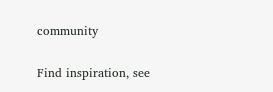community

Find inspiration, see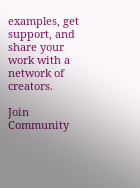examples, get support, and share your work with a network of creators.

Join Community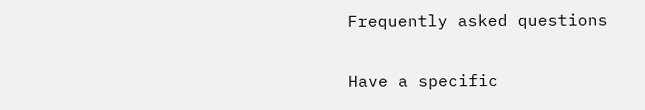Frequently asked questions

Have a specific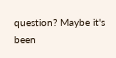question? Maybe it's been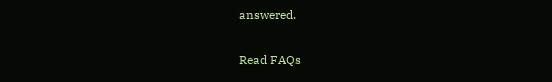answered.

Read FAQs